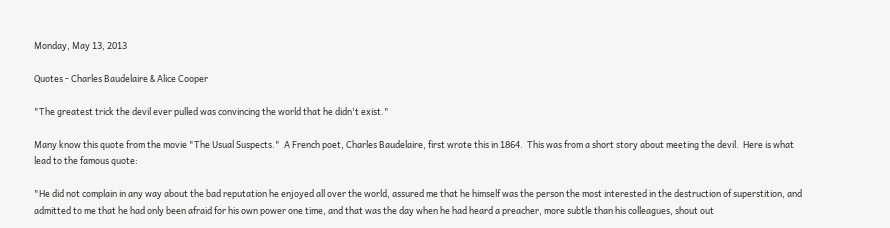Monday, May 13, 2013

Quotes - Charles Baudelaire & Alice Cooper

"The greatest trick the devil ever pulled was convincing the world that he didn't exist."

Many know this quote from the movie "The Usual Suspects."  A French poet, Charles Baudelaire, first wrote this in 1864.  This was from a short story about meeting the devil.  Here is what lead to the famous quote:

"He did not complain in any way about the bad reputation he enjoyed all over the world, assured me that he himself was the person the most interested in the destruction of superstition, and admitted to me that he had only been afraid for his own power one time, and that was the day when he had heard a preacher, more subtle than his colleagues, shout out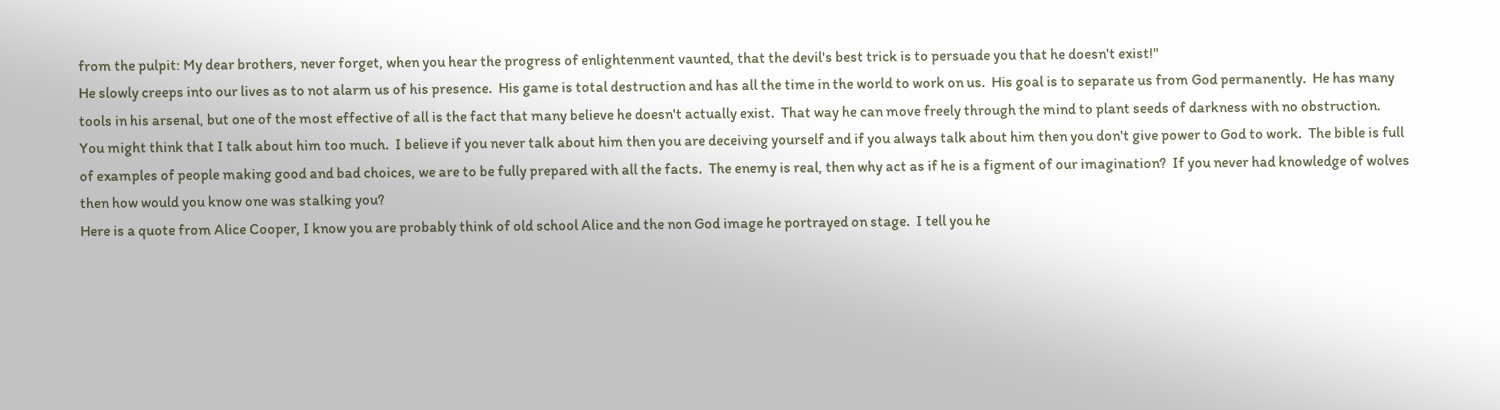from the pulpit: My dear brothers, never forget, when you hear the progress of enlightenment vaunted, that the devil's best trick is to persuade you that he doesn't exist!"
He slowly creeps into our lives as to not alarm us of his presence.  His game is total destruction and has all the time in the world to work on us.  His goal is to separate us from God permanently.  He has many tools in his arsenal, but one of the most effective of all is the fact that many believe he doesn't actually exist.  That way he can move freely through the mind to plant seeds of darkness with no obstruction.  You might think that I talk about him too much.  I believe if you never talk about him then you are deceiving yourself and if you always talk about him then you don't give power to God to work.  The bible is full of examples of people making good and bad choices, we are to be fully prepared with all the facts.  The enemy is real, then why act as if he is a figment of our imagination?  If you never had knowledge of wolves then how would you know one was stalking you?
Here is a quote from Alice Cooper, I know you are probably think of old school Alice and the non God image he portrayed on stage.  I tell you he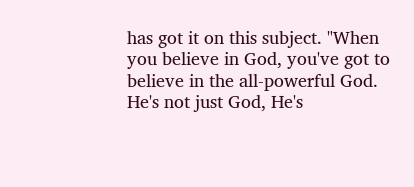has got it on this subject. "When you believe in God, you've got to believe in the all-powerful God. He's not just God, He's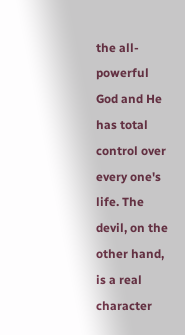the all-powerful God and He has total control over every one's life. The devil, on the other hand, is a real character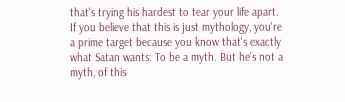that's trying his hardest to tear your life apart.  If you believe that this is just mythology, you're a prime target because you know that's exactly what Satan wants: To be a myth. But he's not a myth, of this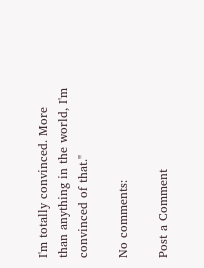I'm totally convinced. More than anything in the world, I'm convinced of that."

No comments:

Post a Comment